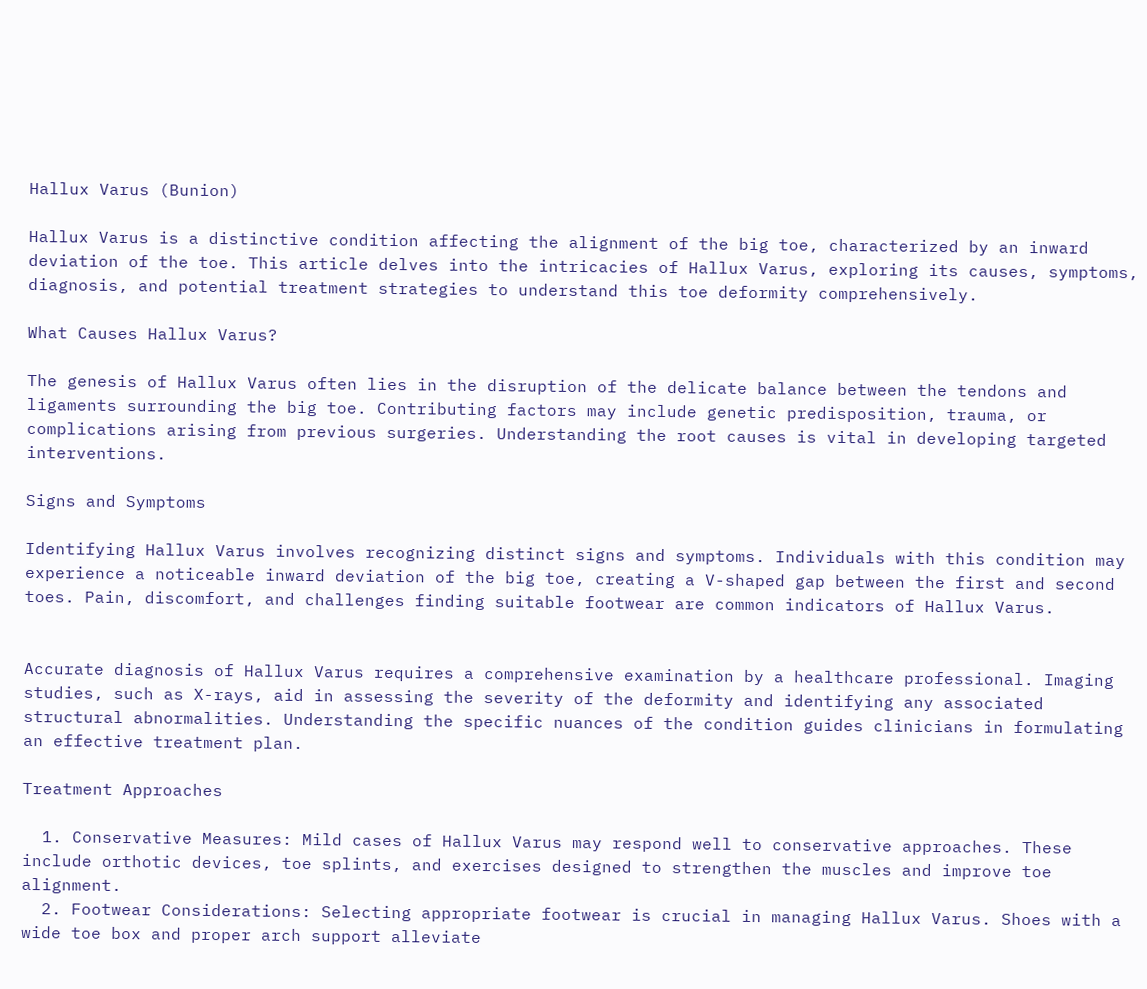Hallux Varus (Bunion)

Hallux Varus is a distinctive condition affecting the alignment of the big toe, characterized by an inward deviation of the toe. This article delves into the intricacies of Hallux Varus, exploring its causes, symptoms, diagnosis, and potential treatment strategies to understand this toe deformity comprehensively.

What Causes Hallux Varus?

The genesis of Hallux Varus often lies in the disruption of the delicate balance between the tendons and ligaments surrounding the big toe. Contributing factors may include genetic predisposition, trauma, or complications arising from previous surgeries. Understanding the root causes is vital in developing targeted interventions.

Signs and Symptoms

Identifying Hallux Varus involves recognizing distinct signs and symptoms. Individuals with this condition may experience a noticeable inward deviation of the big toe, creating a V-shaped gap between the first and second toes. Pain, discomfort, and challenges finding suitable footwear are common indicators of Hallux Varus.


Accurate diagnosis of Hallux Varus requires a comprehensive examination by a healthcare professional. Imaging studies, such as X-rays, aid in assessing the severity of the deformity and identifying any associated structural abnormalities. Understanding the specific nuances of the condition guides clinicians in formulating an effective treatment plan.

Treatment Approaches

  1. Conservative Measures: Mild cases of Hallux Varus may respond well to conservative approaches. These include orthotic devices, toe splints, and exercises designed to strengthen the muscles and improve toe alignment.
  2. Footwear Considerations: Selecting appropriate footwear is crucial in managing Hallux Varus. Shoes with a wide toe box and proper arch support alleviate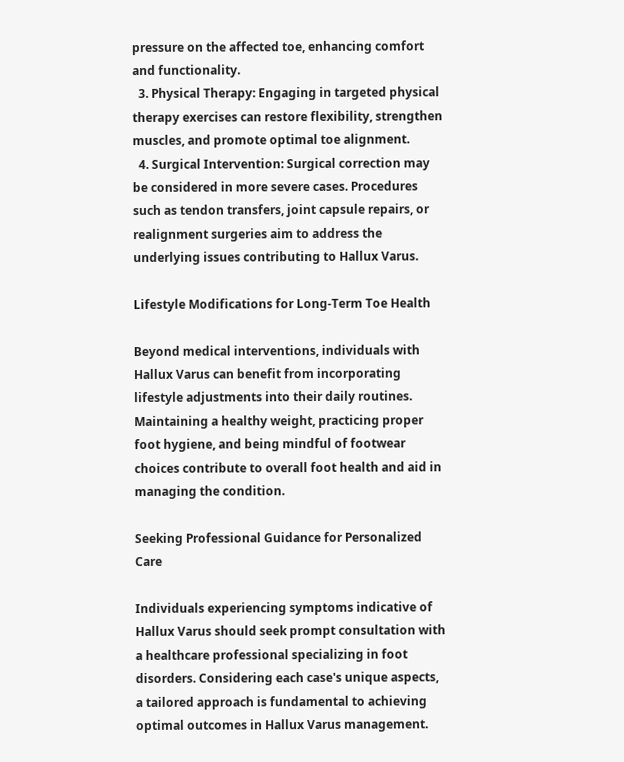pressure on the affected toe, enhancing comfort and functionality.
  3. Physical Therapy: Engaging in targeted physical therapy exercises can restore flexibility, strengthen muscles, and promote optimal toe alignment.
  4. Surgical Intervention: Surgical correction may be considered in more severe cases. Procedures such as tendon transfers, joint capsule repairs, or realignment surgeries aim to address the underlying issues contributing to Hallux Varus.

Lifestyle Modifications for Long-Term Toe Health

Beyond medical interventions, individuals with Hallux Varus can benefit from incorporating lifestyle adjustments into their daily routines. Maintaining a healthy weight, practicing proper foot hygiene, and being mindful of footwear choices contribute to overall foot health and aid in managing the condition.

Seeking Professional Guidance for Personalized Care

Individuals experiencing symptoms indicative of Hallux Varus should seek prompt consultation with a healthcare professional specializing in foot disorders. Considering each case's unique aspects, a tailored approach is fundamental to achieving optimal outcomes in Hallux Varus management.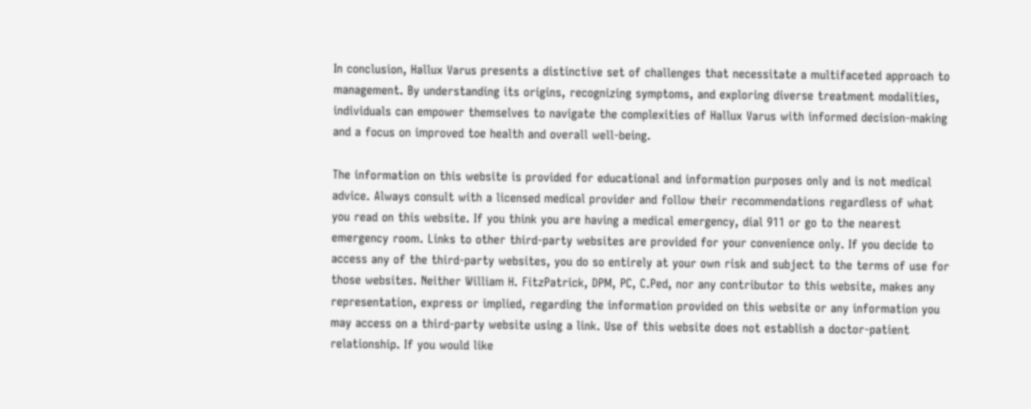In conclusion, Hallux Varus presents a distinctive set of challenges that necessitate a multifaceted approach to management. By understanding its origins, recognizing symptoms, and exploring diverse treatment modalities, individuals can empower themselves to navigate the complexities of Hallux Varus with informed decision-making and a focus on improved toe health and overall well-being.

The information on this website is provided for educational and information purposes only and is not medical advice. Always consult with a licensed medical provider and follow their recommendations regardless of what you read on this website. If you think you are having a medical emergency, dial 911 or go to the nearest emergency room. Links to other third-party websites are provided for your convenience only. If you decide to access any of the third-party websites, you do so entirely at your own risk and subject to the terms of use for those websites. Neither William H. FitzPatrick, DPM, PC, C.Ped, nor any contributor to this website, makes any representation, express or implied, regarding the information provided on this website or any information you may access on a third-party website using a link. Use of this website does not establish a doctor-patient relationship. If you would like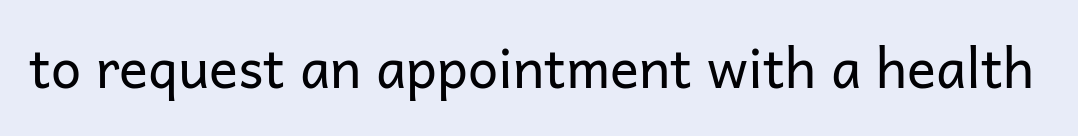to request an appointment with a health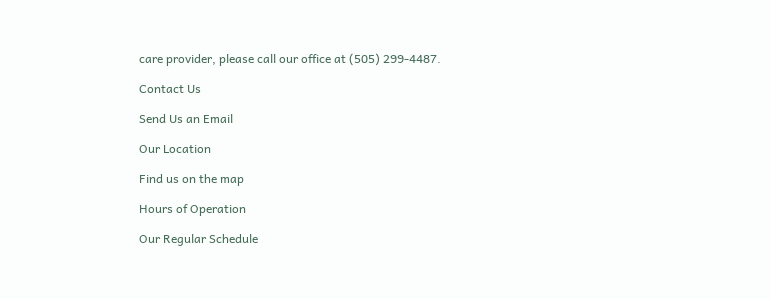care provider, please call our office at (505) 299-4487.

Contact Us

Send Us an Email

Our Location

Find us on the map

Hours of Operation

Our Regular Schedule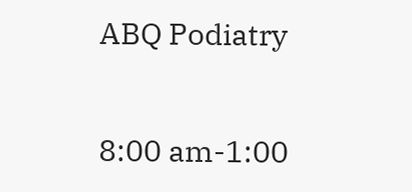ABQ Podiatry


8:00 am-1:00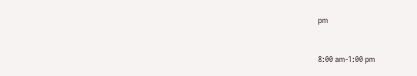pm


8:00 am-1:00 pm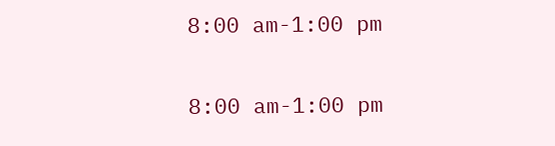8:00 am-1:00 pm


8:00 am-1:00 pm